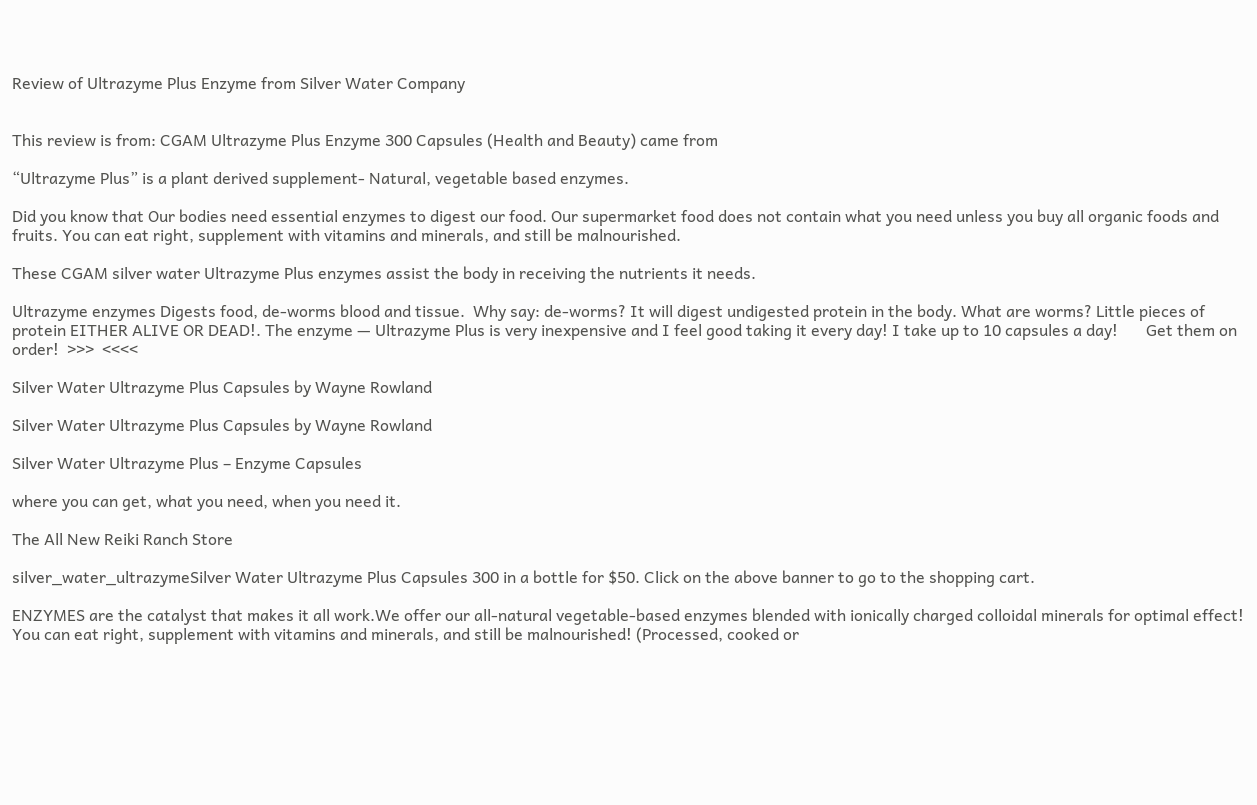Review of Ultrazyme Plus Enzyme from Silver Water Company


This review is from: CGAM Ultrazyme Plus Enzyme 300 Capsules (Health and Beauty) came from

“Ultrazyme Plus” is a plant derived supplement- Natural, vegetable based enzymes.

Did you know that Our bodies need essential enzymes to digest our food. Our supermarket food does not contain what you need unless you buy all organic foods and fruits. You can eat right, supplement with vitamins and minerals, and still be malnourished.

These CGAM silver water Ultrazyme Plus enzymes assist the body in receiving the nutrients it needs.

Ultrazyme enzymes Digests food, de-worms blood and tissue.  Why say: de-worms? It will digest undigested protein in the body. What are worms? Little pieces of protein EITHER ALIVE OR DEAD!. The enzyme — Ultrazyme Plus is very inexpensive and I feel good taking it every day! I take up to 10 capsules a day!       Get them on order!  >>>  <<<<

Silver Water Ultrazyme Plus Capsules by Wayne Rowland

Silver Water Ultrazyme Plus Capsules by Wayne Rowland

Silver Water Ultrazyme Plus – Enzyme Capsules

where you can get, what you need, when you need it.

The All New Reiki Ranch Store

silver_water_ultrazymeSilver Water Ultrazyme Plus Capsules 300 in a bottle for $50. Click on the above banner to go to the shopping cart.

ENZYMES are the catalyst that makes it all work.We offer our all-natural vegetable-based enzymes blended with ionically charged colloidal minerals for optimal effect! You can eat right, supplement with vitamins and minerals, and still be malnourished! (Processed, cooked or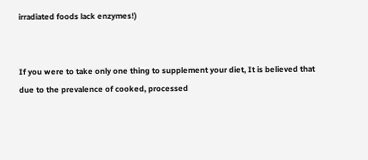irradiated foods lack enzymes!)


If you were to take only one thing to supplement your diet, It is believed that due to the prevalence of cooked, processed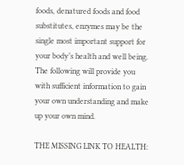foods, denatured foods and food substitutes, enzymes may be the single most important support for your body’s health and well being. The following will provide you with sufficient information to gain your own understanding and make up your own mind.

THE MISSING LINK TO HEALTH: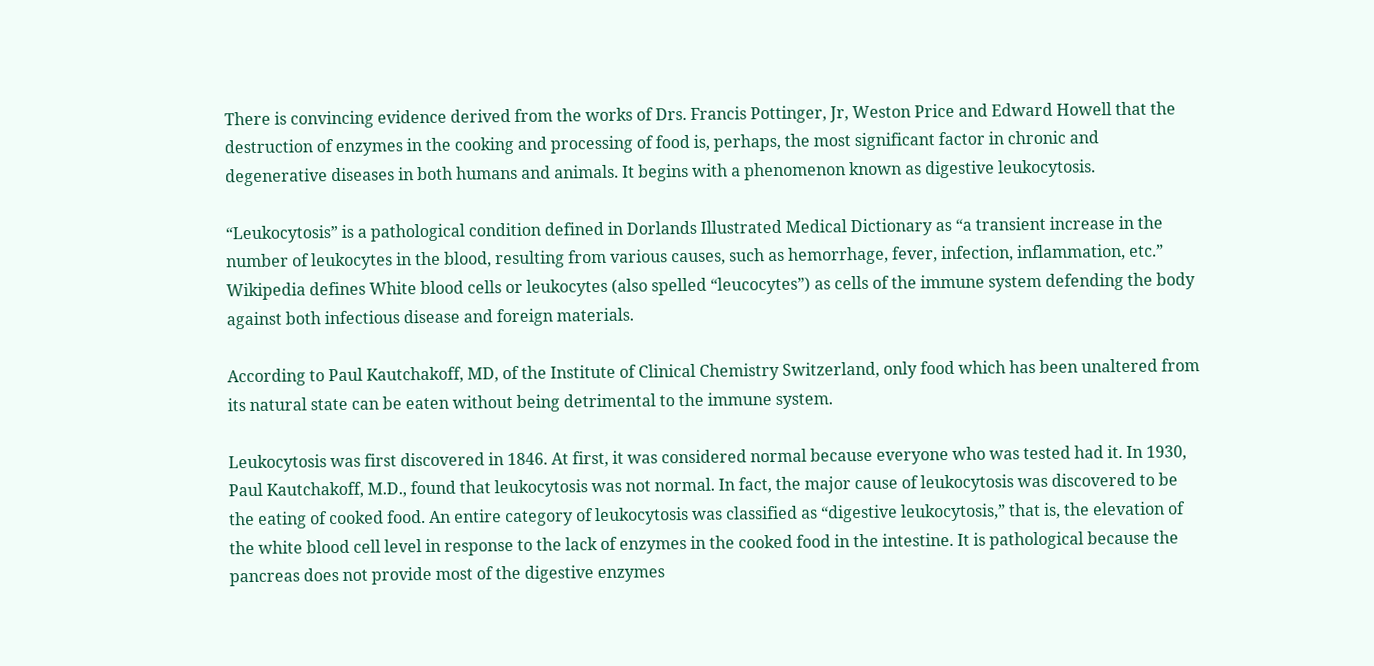There is convincing evidence derived from the works of Drs. Francis Pottinger, Jr, Weston Price and Edward Howell that the destruction of enzymes in the cooking and processing of food is, perhaps, the most significant factor in chronic and degenerative diseases in both humans and animals. It begins with a phenomenon known as digestive leukocytosis.

“Leukocytosis” is a pathological condition defined in Dorlands Illustrated Medical Dictionary as “a transient increase in the number of leukocytes in the blood, resulting from various causes, such as hemorrhage, fever, infection, inflammation, etc.” Wikipedia defines White blood cells or leukocytes (also spelled “leucocytes”) as cells of the immune system defending the body against both infectious disease and foreign materials.

According to Paul Kautchakoff, MD, of the Institute of Clinical Chemistry Switzerland, only food which has been unaltered from its natural state can be eaten without being detrimental to the immune system.

Leukocytosis was first discovered in 1846. At first, it was considered normal because everyone who was tested had it. In 1930, Paul Kautchakoff, M.D., found that leukocytosis was not normal. In fact, the major cause of leukocytosis was discovered to be the eating of cooked food. An entire category of leukocytosis was classified as “digestive leukocytosis,” that is, the elevation of the white blood cell level in response to the lack of enzymes in the cooked food in the intestine. It is pathological because the pancreas does not provide most of the digestive enzymes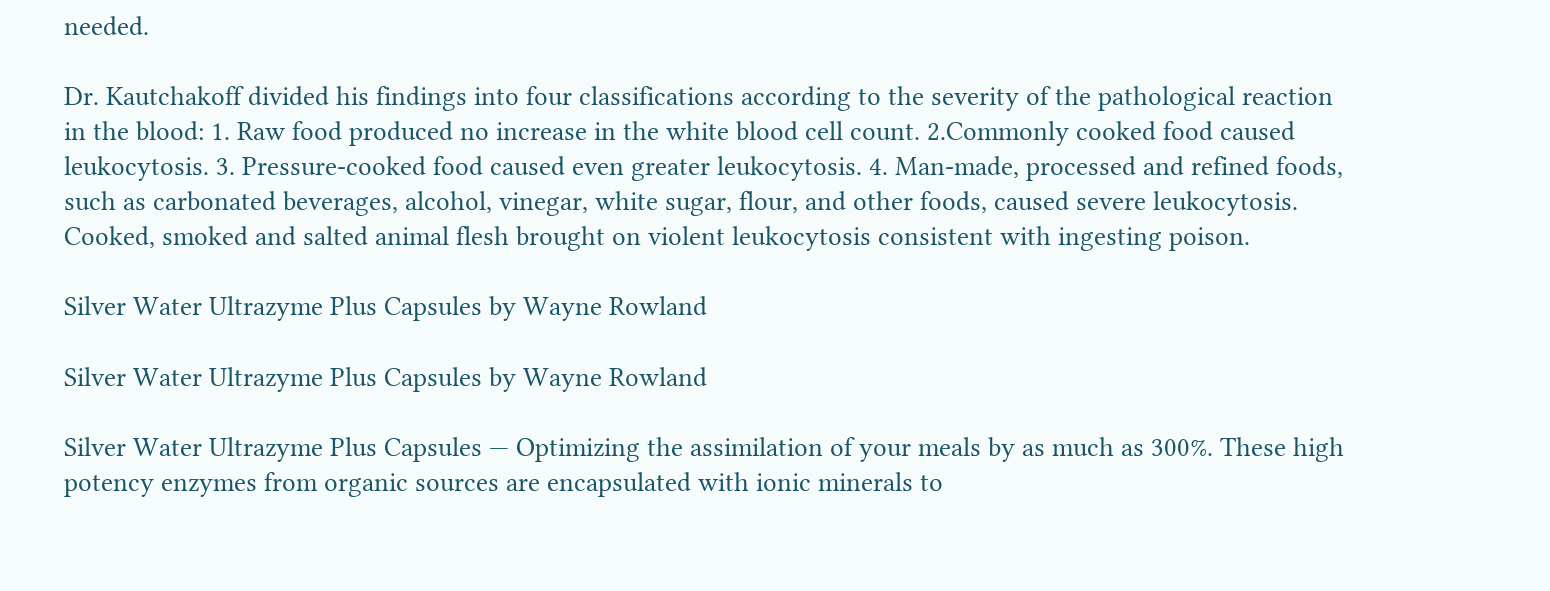needed.

Dr. Kautchakoff divided his findings into four classifications according to the severity of the pathological reaction in the blood: 1. Raw food produced no increase in the white blood cell count. 2.Commonly cooked food caused leukocytosis. 3. Pressure-cooked food caused even greater leukocytosis. 4. Man-made, processed and refined foods, such as carbonated beverages, alcohol, vinegar, white sugar, flour, and other foods, caused severe leukocytosis. Cooked, smoked and salted animal flesh brought on violent leukocytosis consistent with ingesting poison.

Silver Water Ultrazyme Plus Capsules by Wayne Rowland

Silver Water Ultrazyme Plus Capsules by Wayne Rowland

Silver Water Ultrazyme Plus Capsules — Optimizing the assimilation of your meals by as much as 300%. These high potency enzymes from organic sources are encapsulated with ionic minerals to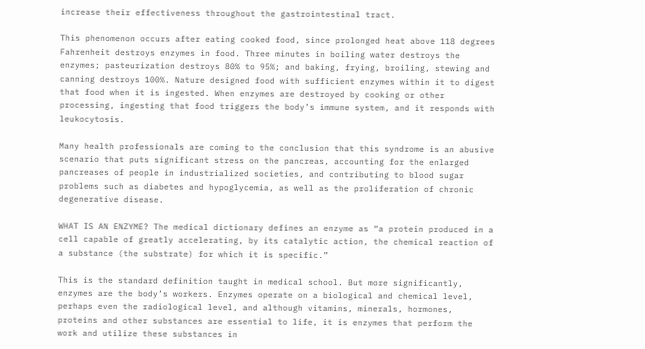increase their effectiveness throughout the gastrointestinal tract.

This phenomenon occurs after eating cooked food, since prolonged heat above 118 degrees Fahrenheit destroys enzymes in food. Three minutes in boiling water destroys the enzymes; pasteurization destroys 80% to 95%; and baking, frying, broiling, stewing and canning destroys 100%. Nature designed food with sufficient enzymes within it to digest that food when it is ingested. When enzymes are destroyed by cooking or other processing, ingesting that food triggers the body’s immune system, and it responds with leukocytosis.

Many health professionals are coming to the conclusion that this syndrome is an abusive scenario that puts significant stress on the pancreas, accounting for the enlarged pancreases of people in industrialized societies, and contributing to blood sugar problems such as diabetes and hypoglycemia, as well as the proliferation of chronic degenerative disease.

WHAT IS AN ENZYME? The medical dictionary defines an enzyme as “a protein produced in a cell capable of greatly accelerating, by its catalytic action, the chemical reaction of a substance (the substrate) for which it is specific.”

This is the standard definition taught in medical school. But more significantly, enzymes are the body’s workers. Enzymes operate on a biological and chemical level, perhaps even the radiological level, and although vitamins, minerals, hormones, proteins and other substances are essential to life, it is enzymes that perform the work and utilize these substances in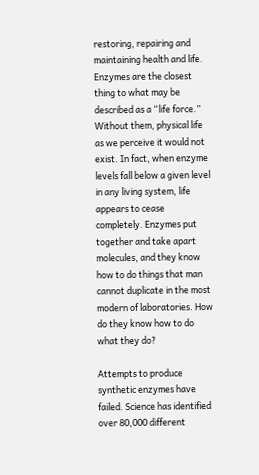restoring, repairing and maintaining health and life. Enzymes are the closest thing to what may be described as a “life force.” Without them, physical life as we perceive it would not exist. In fact, when enzyme levels fall below a given level in any living system, life appears to cease completely. Enzymes put together and take apart molecules, and they know how to do things that man cannot duplicate in the most modern of laboratories. How do they know how to do what they do?

Attempts to produce synthetic enzymes have failed. Science has identified over 80,000 different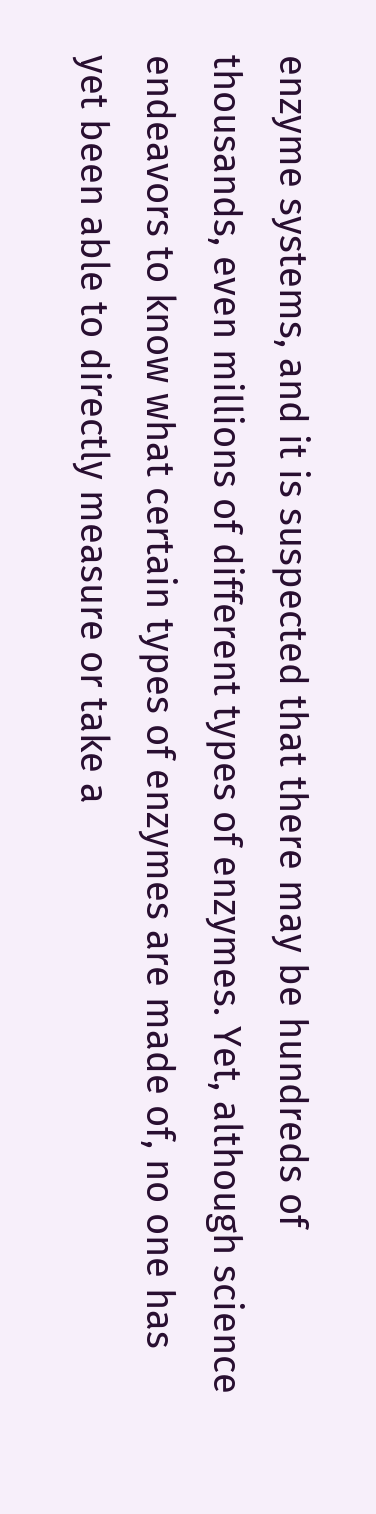enzyme systems, and it is suspected that there may be hundreds of thousands, even millions of different types of enzymes. Yet, although science endeavors to know what certain types of enzymes are made of, no one has yet been able to directly measure or take a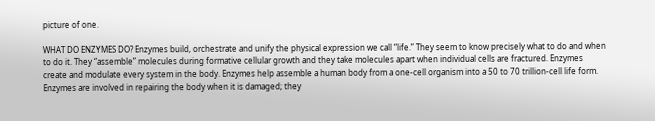picture of one.

WHAT DO ENZYMES DO? Enzymes build, orchestrate and unify the physical expression we call “life.” They seem to know precisely what to do and when to do it. They “assemble” molecules during formative cellular growth and they take molecules apart when individual cells are fractured. Enzymes create and modulate every system in the body. Enzymes help assemble a human body from a one-cell organism into a 50 to 70 trillion-cell life form. Enzymes are involved in repairing the body when it is damaged; they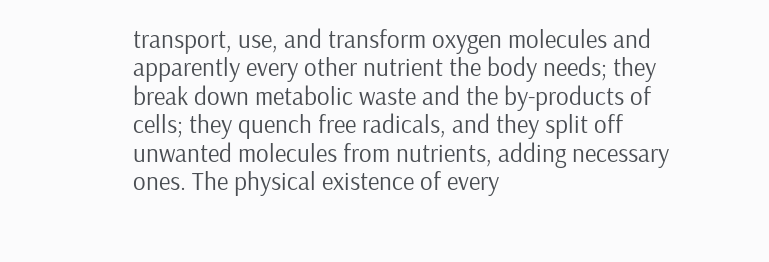transport, use, and transform oxygen molecules and apparently every other nutrient the body needs; they break down metabolic waste and the by-products of cells; they quench free radicals, and they split off unwanted molecules from nutrients, adding necessary ones. The physical existence of every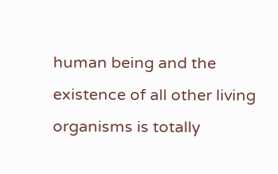human being and the existence of all other living organisms is totally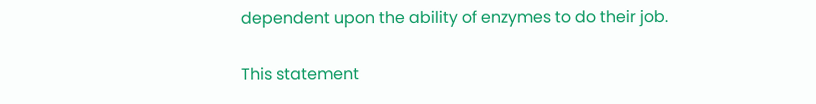dependent upon the ability of enzymes to do their job.

This statement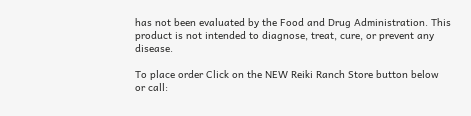has not been evaluated by the Food and Drug Administration. This product is not intended to diagnose, treat, cure, or prevent any disease.

To place order Click on the NEW Reiki Ranch Store button below
or call: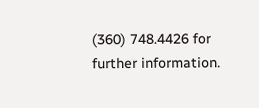(360) 748.4426 for further information.